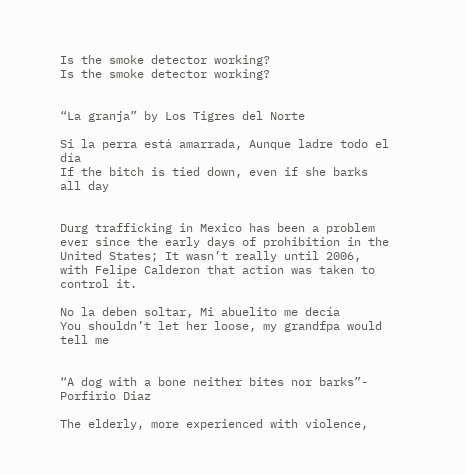Is the smoke detector working?
Is the smoke detector working?


“La granja” by Los Tigres del Norte

Si la perra está amarrada, Aunque ladre todo el día
If the bitch is tied down, even if she barks all day


Durg trafficking in Mexico has been a problem ever since the early days of prohibition in the United States; It wasn’t really until 2006, with Felipe Calderon that action was taken to control it.

No la deben soltar, Mi abuelito me decía
You shouldn’t let her loose, my grandfpa would tell me


“A dog with a bone neither bites nor barks”- Porfirio Diaz

The elderly, more experienced with violence,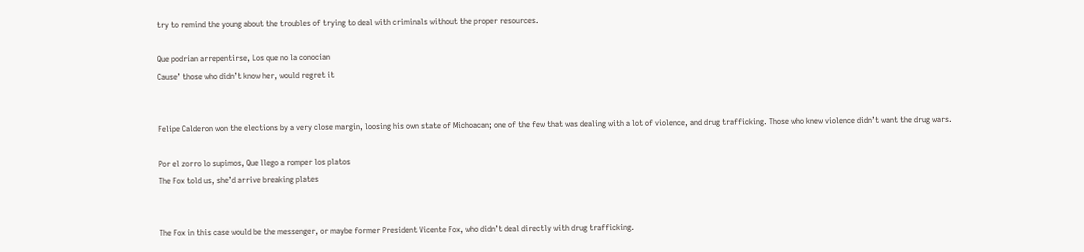try to remind the young about the troubles of trying to deal with criminals without the proper resources.

Que podrían arrepentirse, Los que no la conocían
Cause’ those who didn’t know her, would regret it


Felipe Calderon won the elections by a very close margin, loosing his own state of Michoacan; one of the few that was dealing with a lot of violence, and drug trafficking. Those who knew violence didn’t want the drug wars.

Por el zorro lo supimos, Que llego a romper los platos
The Fox told us, she’d arrive breaking plates


The Fox in this case would be the messenger, or maybe former President Vicente Fox, who didn’t deal directly with drug trafficking.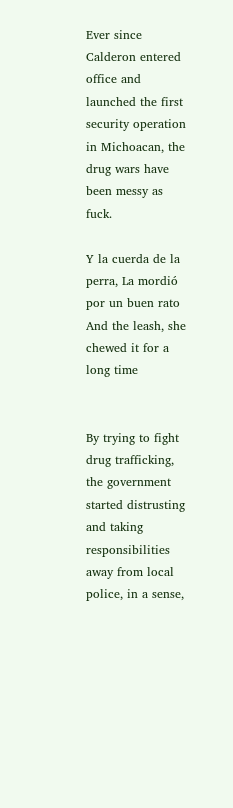Ever since Calderon entered office and launched the first security operation in Michoacan, the drug wars have been messy as fuck.

Y la cuerda de la perra, La mordió por un buen rato
And the leash, she chewed it for a long time


By trying to fight drug trafficking, the government started distrusting and taking responsibilities away from local police, in a sense,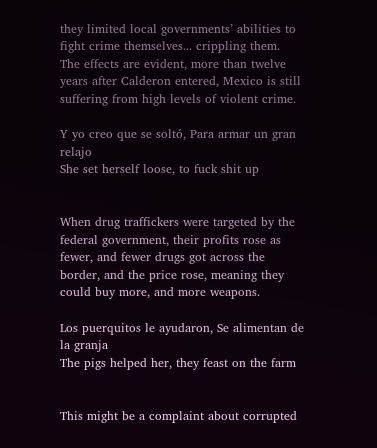they limited local governments’ abilities to fight crime themselves... crippling them.
The effects are evident, more than twelve years after Calderon entered, Mexico is still suffering from high levels of violent crime.

Y yo creo que se soltó, Para armar un gran relajo
She set herself loose, to fuck shit up


When drug traffickers were targeted by the federal government, their profits rose as fewer, and fewer drugs got across the border, and the price rose, meaning they could buy more, and more weapons.

Los puerquitos le ayudaron, Se alimentan de la granja
The pigs helped her, they feast on the farm


This might be a complaint about corrupted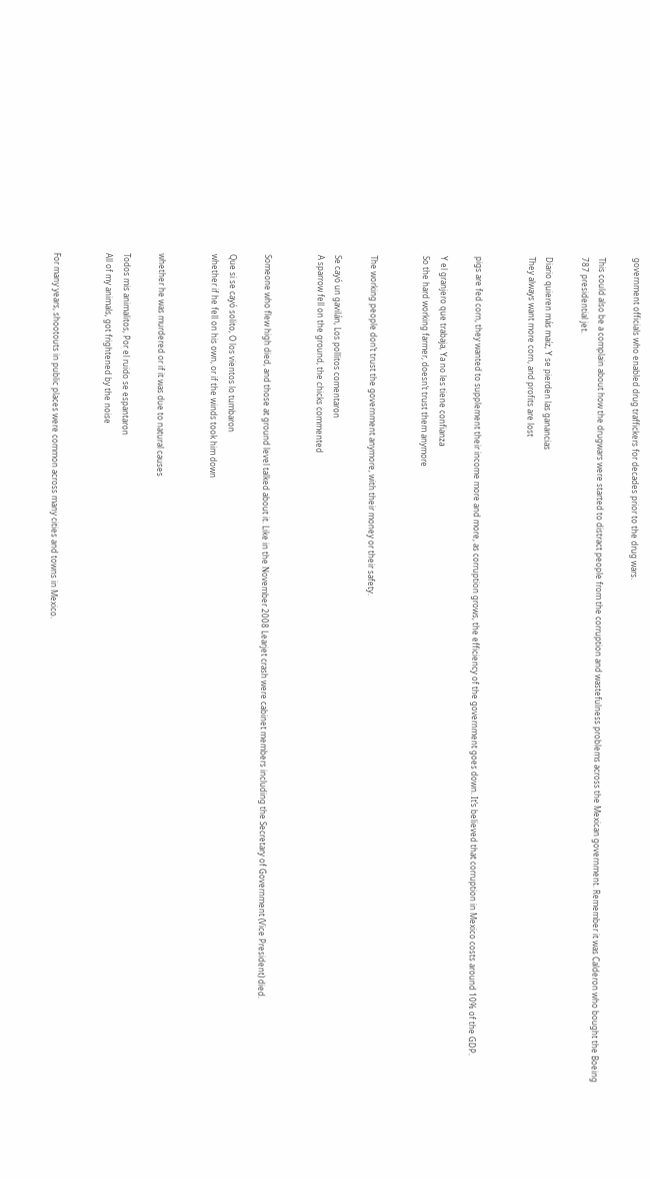government officials who enabled drug traffickers for decades prior to the drug wars.

This could also be a complain about how the drugwars were started to distract people from the corruption and wastefulness problems across the Mexican government. Remember it was Calderon who bought the Boeing 787 presidential jet.

Diario quieren más maíz, Y se pierden las ganancias
They always want more corn, and profits are lost


pigs are fed corn, they wanted to supplement their income more and more, as corruption grows, the efficiency of the government goes down. It’s believed that corruption in Mexico costs around 10% of the GDP.

Y el granjero que trabaja, Ya no les tiene confianza
So the hard working farmer, doesn’t trust them anymore


The working people don’t trust the government anymore, with their money or their safety.

Se cayó un gavilán, Los pollitos comentaron
A sparrow fell on the ground, the chicks commented


Someone who flew high died, and those at ground level talked about it. Like in the November 2008 Learjet crash were cabinet members including the Secretary of Government (Vice President) died.

Que si se cayó solito, O los vientos lo tumbaron
whether if he fell on his own, or if the winds took him down


whether he was murdered or if it was due to natural causes

Todos mis animalitos, Por el ruido se espantaron
All of my animals, got frightened by the noise


For many years, shootouts in public places were common across many cities and towns in Mexico.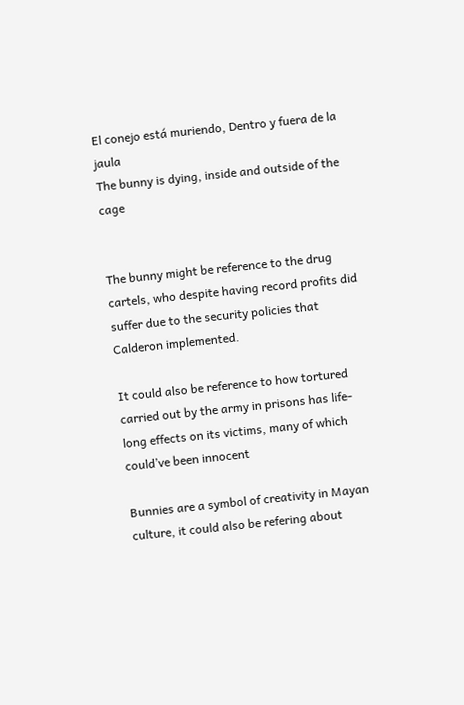El conejo está muriendo, Dentro y fuera de la jaula
The bunny is dying, inside and outside of the cage


The bunny might be reference to the drug cartels, who despite having record profits did suffer due to the security policies that Calderon implemented.

It could also be reference to how tortured carried out by the army in prisons has life-long effects on its victims, many of which could’ve been innocent

Bunnies are a symbol of creativity in Mayan culture, it could also be refering about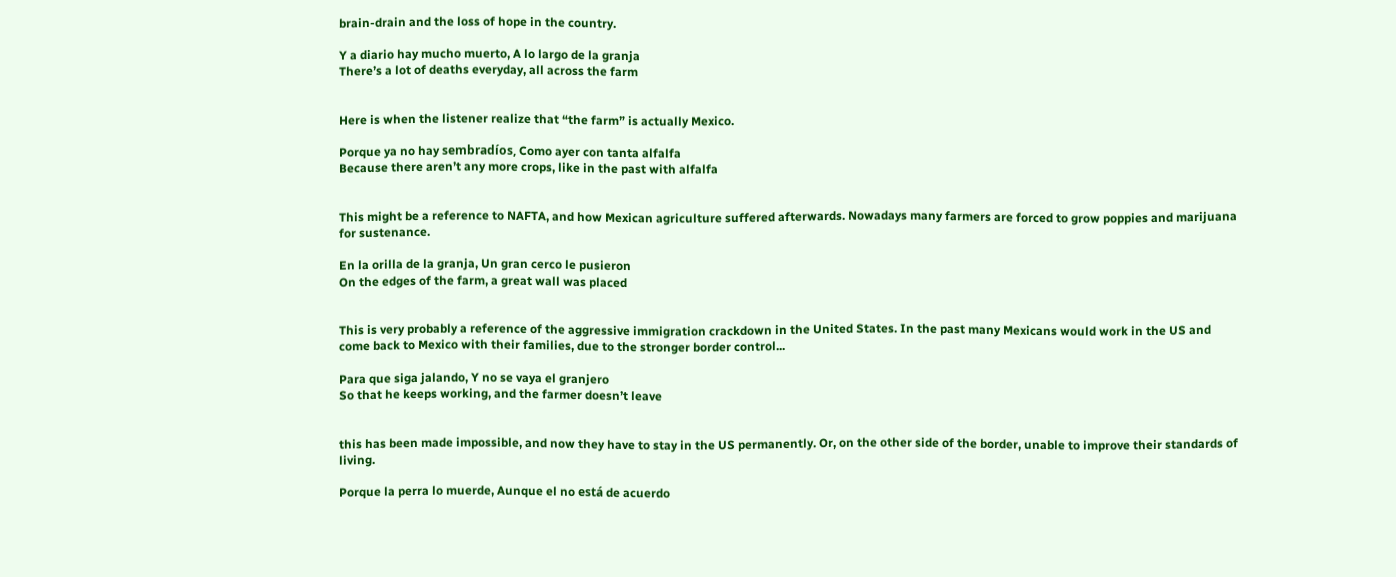brain-drain and the loss of hope in the country.

Y a diario hay mucho muerto, A lo largo de la granja
There’s a lot of deaths everyday, all across the farm


Here is when the listener realize that “the farm” is actually Mexico.

Porque ya no hay sembradíos, Como ayer con tanta alfalfa
Because there aren’t any more crops, like in the past with alfalfa


This might be a reference to NAFTA, and how Mexican agriculture suffered afterwards. Nowadays many farmers are forced to grow poppies and marijuana for sustenance.

En la orilla de la granja, Un gran cerco le pusieron
On the edges of the farm, a great wall was placed


This is very probably a reference of the aggressive immigration crackdown in the United States. In the past many Mexicans would work in the US and come back to Mexico with their families, due to the stronger border control...

Para que siga jalando, Y no se vaya el granjero
So that he keeps working, and the farmer doesn’t leave


this has been made impossible, and now they have to stay in the US permanently. Or, on the other side of the border, unable to improve their standards of living.

Porque la perra lo muerde, Aunque el no está de acuerdo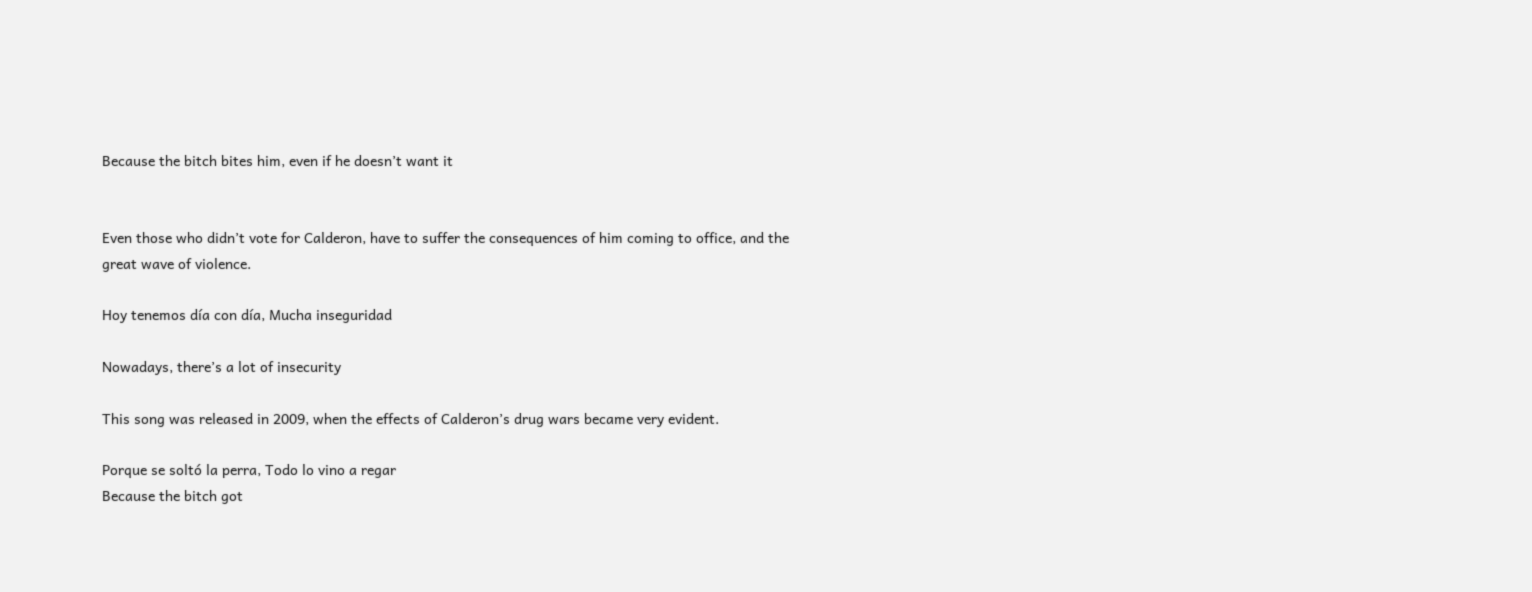Because the bitch bites him, even if he doesn’t want it


Even those who didn’t vote for Calderon, have to suffer the consequences of him coming to office, and the great wave of violence.

Hoy tenemos día con día, Mucha inseguridad

Nowadays, there’s a lot of insecurity

This song was released in 2009, when the effects of Calderon’s drug wars became very evident.

Porque se soltó la perra, Todo lo vino a regar
Because the bitch got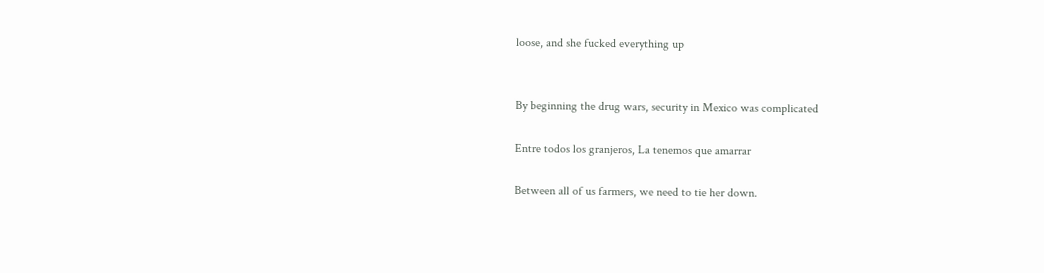loose, and she fucked everything up


By beginning the drug wars, security in Mexico was complicated

Entre todos los granjeros, La tenemos que amarrar

Between all of us farmers, we need to tie her down.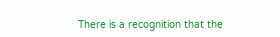There is a recognition that the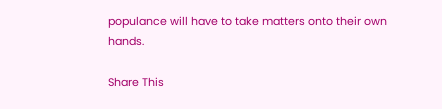populance will have to take matters onto their own hands.

Share This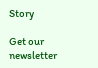Story

Get our newsletter